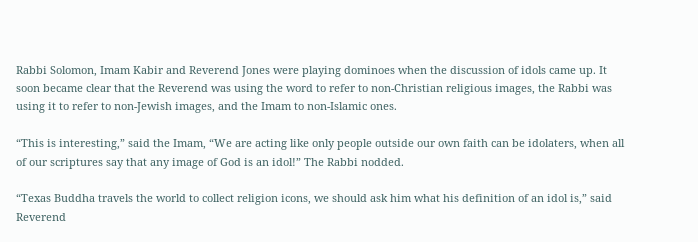Rabbi Solomon, Imam Kabir and Reverend Jones were playing dominoes when the discussion of idols came up. It soon became clear that the Reverend was using the word to refer to non-Christian religious images, the Rabbi was using it to refer to non-Jewish images, and the Imam to non-Islamic ones.

“This is interesting,” said the Imam, “We are acting like only people outside our own faith can be idolaters, when all of our scriptures say that any image of God is an idol!” The Rabbi nodded.

“Texas Buddha travels the world to collect religion icons, we should ask him what his definition of an idol is,” said Reverend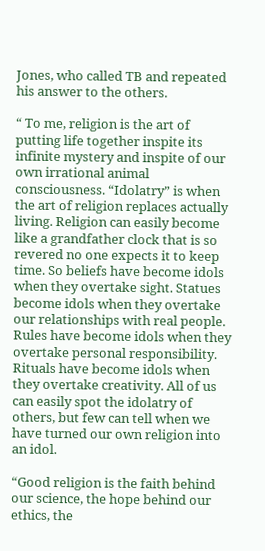Jones, who called TB and repeated his answer to the others.

“ To me, religion is the art of putting life together inspite its infinite mystery and inspite of our own irrational animal consciousness. “Idolatry” is when the art of religion replaces actually living. Religion can easily become like a grandfather clock that is so revered no one expects it to keep time. So beliefs have become idols when they overtake sight. Statues become idols when they overtake our relationships with real people. Rules have become idols when they overtake personal responsibility. Rituals have become idols when they overtake creativity. All of us can easily spot the idolatry of others, but few can tell when we have turned our own religion into an idol.

“Good religion is the faith behind our science, the hope behind our ethics, the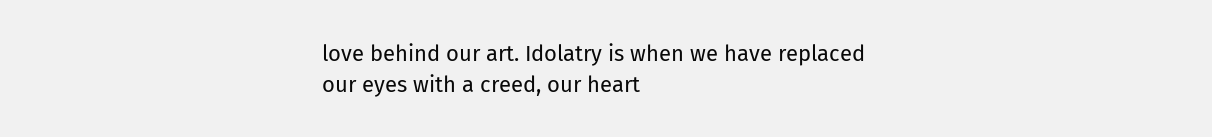love behind our art. Idolatry is when we have replaced our eyes with a creed, our heart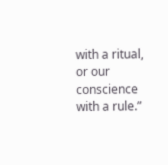with a ritual, or our conscience with a rule.”